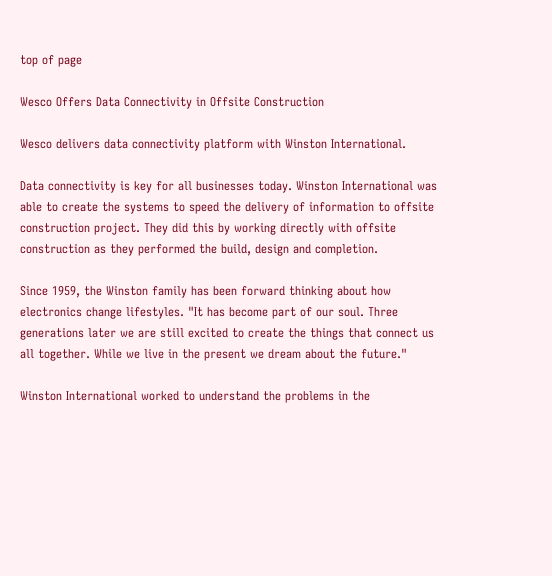top of page

Wesco Offers Data Connectivity in Offsite Construction

Wesco delivers data connectivity platform with Winston International.

Data connectivity is key for all businesses today. Winston International was able to create the systems to speed the delivery of information to offsite construction project. They did this by working directly with offsite construction as they performed the build, design and completion.

Since 1959, the Winston family has been forward thinking about how electronics change lifestyles. "It has become part of our soul. Three generations later we are still excited to create the things that connect us all together. While we live in the present we dream about the future."

Winston International worked to understand the problems in the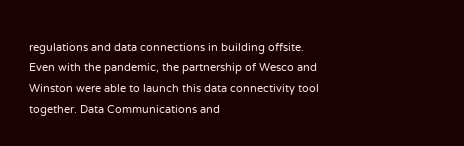regulations and data connections in building offsite. Even with the pandemic, the partnership of Wesco and Winston were able to launch this data connectivity tool together. Data Communications and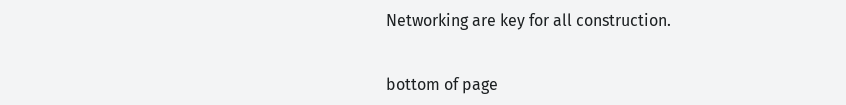Networking are key for all construction.


bottom of page